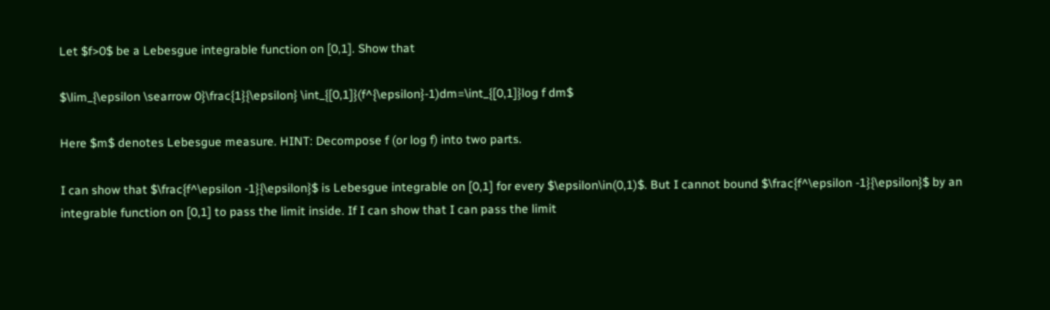Let $f>0$ be a Lebesgue integrable function on [0,1]. Show that

$\lim_{\epsilon \searrow 0}\frac{1}{\epsilon} \int_{[0,1]}(f^{\epsilon}-1)dm=\int_{[0,1]}log f dm$

Here $m$ denotes Lebesgue measure. HINT: Decompose f (or log f) into two parts.

I can show that $\frac{f^\epsilon -1}{\epsilon}$ is Lebesgue integrable on [0,1] for every $\epsilon\in(0,1)$. But I cannot bound $\frac{f^\epsilon -1}{\epsilon}$ by an integrable function on [0,1] to pass the limit inside. If I can show that I can pass the limit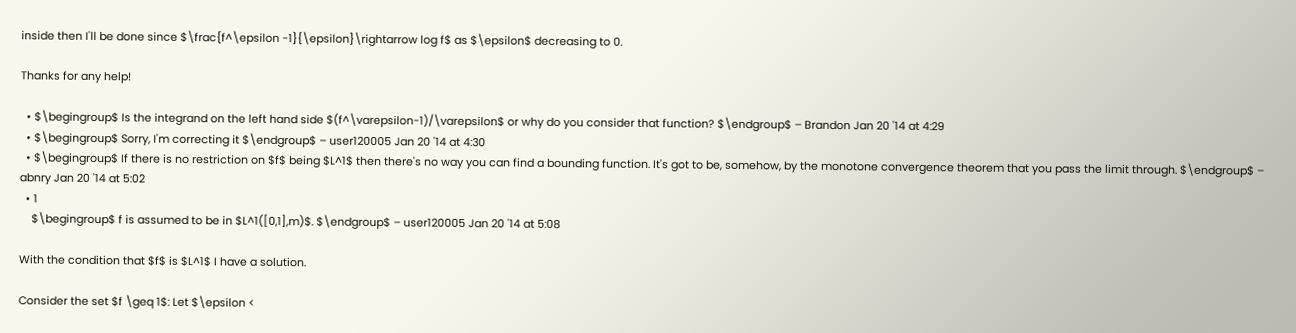inside then I'll be done since $\frac{f^\epsilon -1}{\epsilon}\rightarrow log f$ as $\epsilon$ decreasing to 0.

Thanks for any help!

  • $\begingroup$ Is the integrand on the left hand side $(f^\varepsilon-1)/\varepsilon$ or why do you consider that function? $\endgroup$ – Brandon Jan 20 '14 at 4:29
  • $\begingroup$ Sorry, I'm correcting it $\endgroup$ – user120005 Jan 20 '14 at 4:30
  • $\begingroup$ If there is no restriction on $f$ being $L^1$ then there's no way you can find a bounding function. It's got to be, somehow, by the monotone convergence theorem that you pass the limit through. $\endgroup$ – abnry Jan 20 '14 at 5:02
  • 1
    $\begingroup$ f is assumed to be in $L^1([0,1],m)$. $\endgroup$ – user120005 Jan 20 '14 at 5:08

With the condition that $f$ is $L^1$ I have a solution.

Consider the set $f \geq 1$: Let $\epsilon <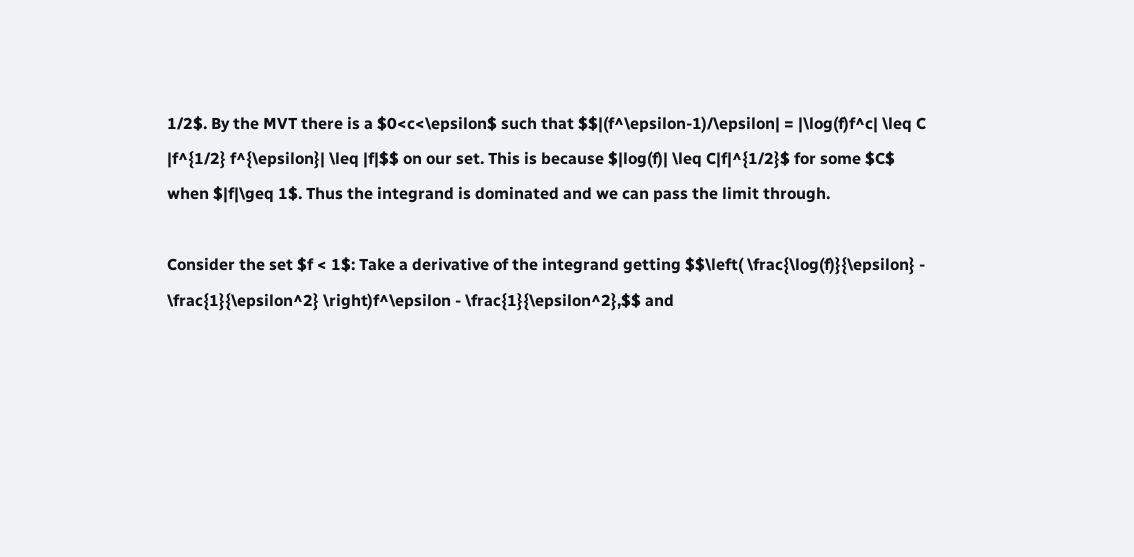1/2$. By the MVT there is a $0<c<\epsilon$ such that $$|(f^\epsilon-1)/\epsilon| = |\log(f)f^c| \leq C |f^{1/2} f^{\epsilon}| \leq |f|$$ on our set. This is because $|log(f)| \leq C|f|^{1/2}$ for some $C$ when $|f|\geq 1$. Thus the integrand is dominated and we can pass the limit through.

Consider the set $f < 1$: Take a derivative of the integrand getting $$\left( \frac{\log(f)}{\epsilon} - \frac{1}{\epsilon^2} \right)f^\epsilon - \frac{1}{\epsilon^2},$$ and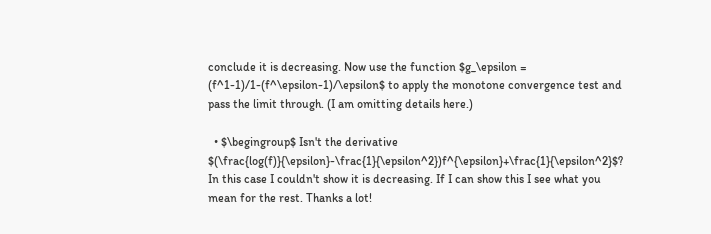conclude it is decreasing. Now use the function $g_\epsilon = (f^1-1)/1-(f^\epsilon-1)/\epsilon$ to apply the monotone convergence test and pass the limit through. (I am omitting details here.)

  • $\begingroup$ Isn't the derivative $(\frac{log(f)}{\epsilon}-\frac{1}{\epsilon^2})f^{\epsilon}+\frac{1}{\epsilon^2}$? In this case I couldn't show it is decreasing. If I can show this I see what you mean for the rest. Thanks a lot!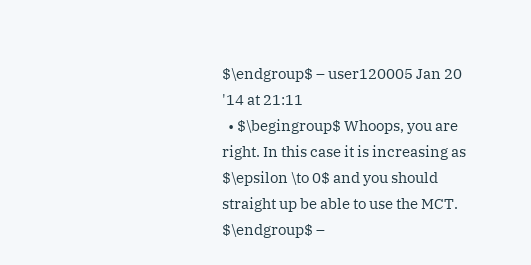$\endgroup$ – user120005 Jan 20 '14 at 21:11
  • $\begingroup$ Whoops, you are right. In this case it is increasing as $\epsilon \to 0$ and you should straight up be able to use the MCT. $\endgroup$ –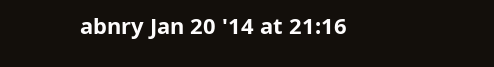abnry Jan 20 '14 at 21:16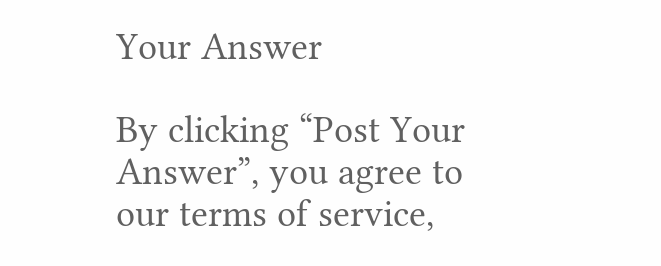Your Answer

By clicking “Post Your Answer”, you agree to our terms of service,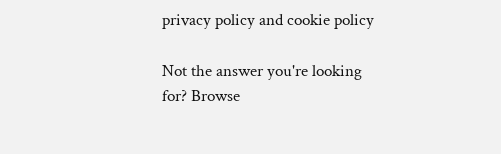privacy policy and cookie policy

Not the answer you're looking for? Browse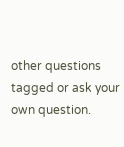other questions tagged or ask your own question.